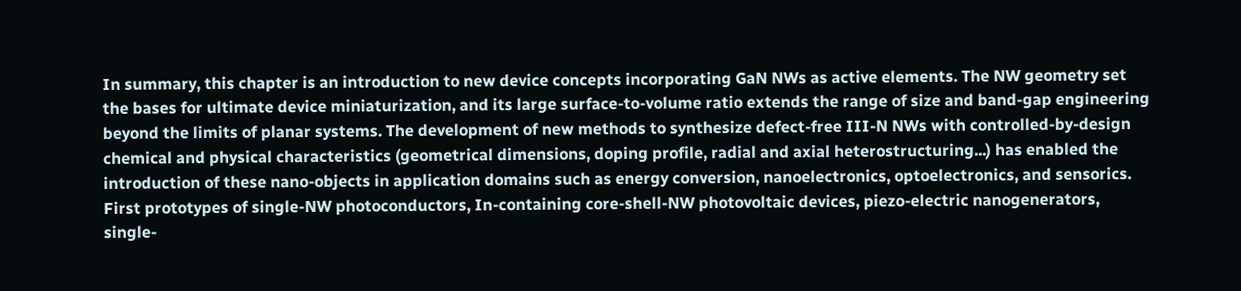In summary, this chapter is an introduction to new device concepts incorporating GaN NWs as active elements. The NW geometry set the bases for ultimate device miniaturization, and its large surface-to-volume ratio extends the range of size and band-gap engineering beyond the limits of planar systems. The development of new methods to synthesize defect-free III-N NWs with controlled-by-design chemical and physical characteristics (geometrical dimensions, doping profile, radial and axial heterostructuring...) has enabled the introduction of these nano-objects in application domains such as energy conversion, nanoelectronics, optoelectronics, and sensorics. First prototypes of single-NW photoconductors, In-containing core-shell-NW photovoltaic devices, piezo-electric nanogenerators, single-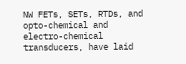NW FETs, SETs, RTDs, and opto-chemical and electro-chemical transducers, have laid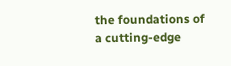the foundations of a cutting-edge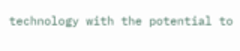technology with the potential to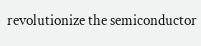revolutionize the semiconductor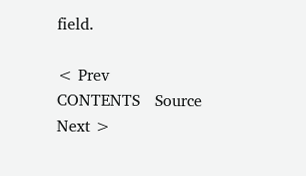field.

< Prev   CONTENTS   Source   Next >